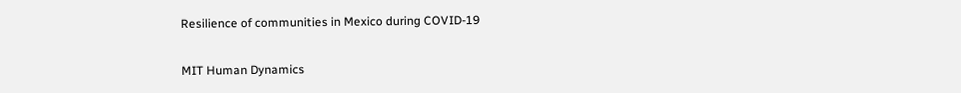Resilience of communities in Mexico during COVID-19

MIT Human Dynamics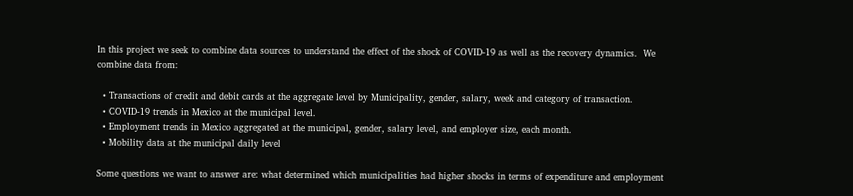In this project we seek to combine data sources to understand the effect of the shock of COVID-19 as well as the recovery dynamics.  We combine data from:

  • Transactions of credit and debit cards at the aggregate level by Municipality, gender, salary, week and category of transaction.
  • COVID-19 trends in Mexico at the municipal level.
  • Employment trends in Mexico aggregated at the municipal, gender, salary level, and employer size, each month.
  • Mobility data at the municipal daily level

Some questions we want to answer are: what determined which municipalities had higher shocks in terms of expenditure and employment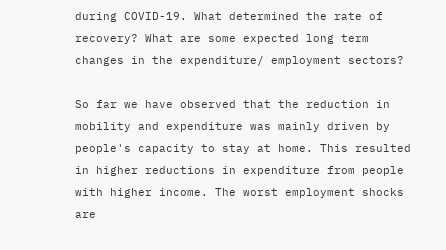during COVID-19. What determined the rate of recovery? What are some expected long term changes in the expenditure/ employment sectors?

So far we have observed that the reduction in mobility and expenditure was mainly driven by people's capacity to stay at home. This resulted in higher reductions in expenditure from people with higher income. The worst employment shocks are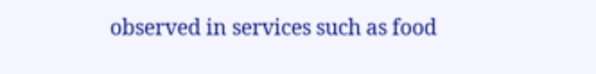observed in services such as food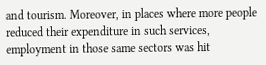and tourism. Moreover, in places where more people reduced their expenditure in such services, employment in those same sectors was hit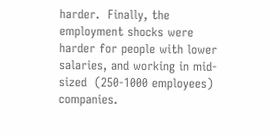harder.  Finally, the employment shocks were harder for people with lower salaries, and working in mid-sized  (250-1000 employees) companies.